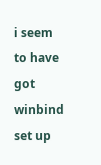i seem to have got winbind set up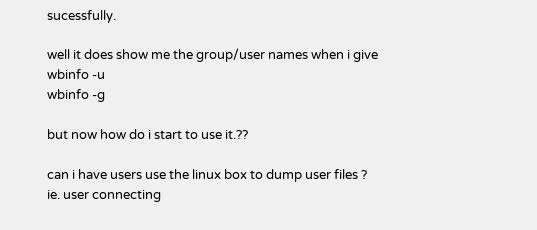sucessfully.

well it does show me the group/user names when i give
wbinfo -u
wbinfo -g

but now how do i start to use it.??

can i have users use the linux box to dump user files ?
ie. user connecting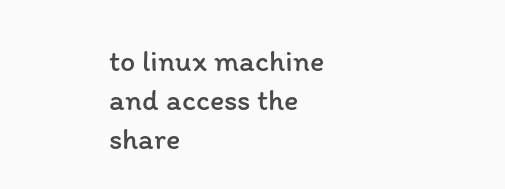to linux machine and access the share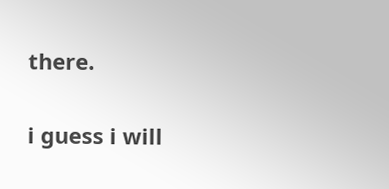there.

i guess i will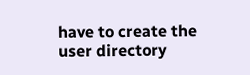have to create the user directory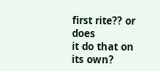first rite?? or does
it do that on its own?